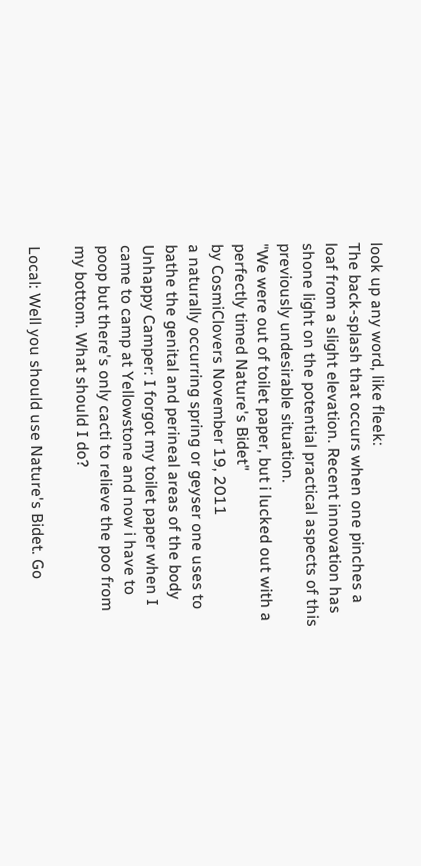look up any word, like fleek:
The back-splash that occurs when one pinches a loaf from a slight elevation. Recent innovation has shone light on the potential practical aspects of this previously undesirable situation.
"We were out of toilet paper, but i lucked out with a perfectly timed Nature's Bidet"
by CosmiClovers November 19, 2011
a naturally occurring spring or geyser one uses to bathe the genital and perineal areas of the body
Unhappy Camper: I forgot my toilet paper when I came to camp at Yellowstone and now i have to poop but there's only cacti to relieve the poo from my bottom. What should I do?

Local: Well you should use Nature's Bidet. Go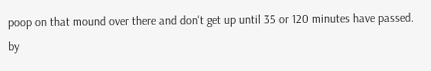poop on that mound over there and don't get up until 35 or 120 minutes have passed.
by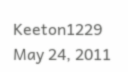Keeton1229 May 24, 2011